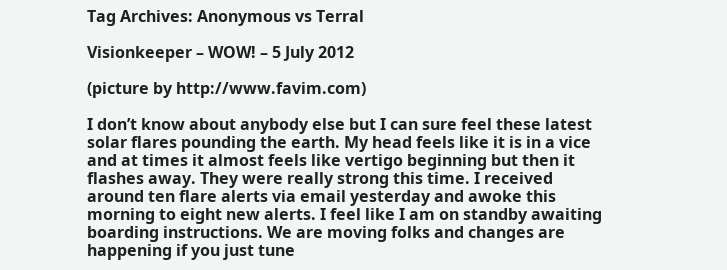Tag Archives: Anonymous vs Terral

Visionkeeper – WOW! – 5 July 2012

(picture by http://www.favim.com)

I don’t know about anybody else but I can sure feel these latest solar flares pounding the earth. My head feels like it is in a vice and at times it almost feels like vertigo beginning but then it flashes away. They were really strong this time. I received around ten flare alerts via email yesterday and awoke this morning to eight new alerts. I feel like I am on standby awaiting boarding instructions. We are moving folks and changes are happening if you just tune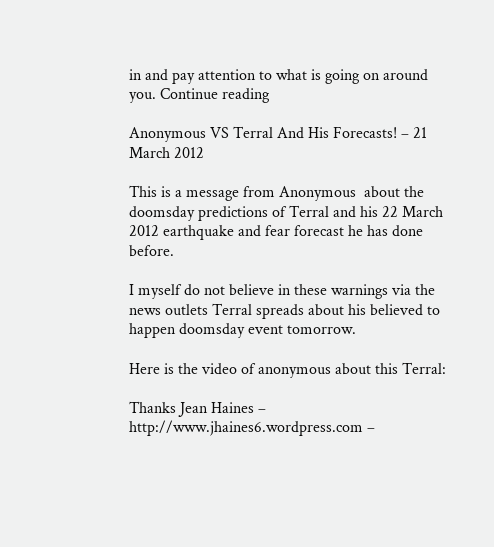in and pay attention to what is going on around you. Continue reading

Anonymous VS Terral And His Forecasts! – 21 March 2012

This is a message from Anonymous  about the doomsday predictions of Terral and his 22 March 2012 earthquake and fear forecast he has done before.

I myself do not believe in these warnings via the news outlets Terral spreads about his believed to happen doomsday event tomorrow.

Here is the video of anonymous about this Terral:

Thanks Jean Haines – http://www.jhaines6.wordpress.com –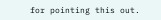for pointing this out.